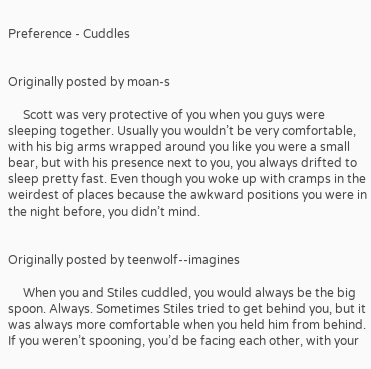Preference - Cuddles


Originally posted by moan-s

     Scott was very protective of you when you guys were sleeping together. Usually you wouldn’t be very comfortable, with his big arms wrapped around you like you were a small bear, but with his presence next to you, you always drifted to sleep pretty fast. Even though you woke up with cramps in the weirdest of places because the awkward positions you were in the night before, you didn’t mind.


Originally posted by teenwolf--imagines

     When you and Stiles cuddled, you would always be the big spoon. Always. Sometimes Stiles tried to get behind you, but it was always more comfortable when you held him from behind. If you weren’t spooning, you’d be facing each other, with your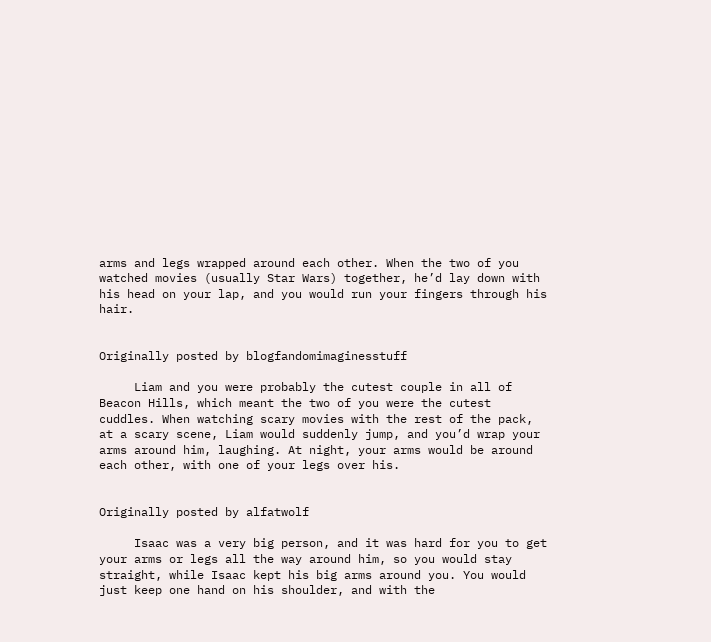arms and legs wrapped around each other. When the two of you watched movies (usually Star Wars) together, he’d lay down with his head on your lap, and you would run your fingers through his hair.


Originally posted by blogfandomimaginesstuff

     Liam and you were probably the cutest couple in all of Beacon Hills, which meant the two of you were the cutest cuddles. When watching scary movies with the rest of the pack, at a scary scene, Liam would suddenly jump, and you’d wrap your arms around him, laughing. At night, your arms would be around each other, with one of your legs over his.


Originally posted by alfatwolf

     Isaac was a very big person, and it was hard for you to get your arms or legs all the way around him, so you would stay straight, while Isaac kept his big arms around you. You would just keep one hand on his shoulder, and with the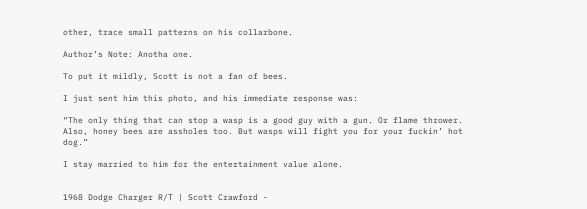other, trace small patterns on his collarbone.

Author’s Note: Anotha one.

To put it mildly, Scott is not a fan of bees.

I just sent him this photo, and his immediate response was:

“The only thing that can stop a wasp is a good guy with a gun. Or flame thrower. Also, honey bees are assholes too. But wasps will fight you for your fuckin’ hot dog.”

I stay married to him for the entertainment value alone.


1968 Dodge Charger R/T | Scott Crawford -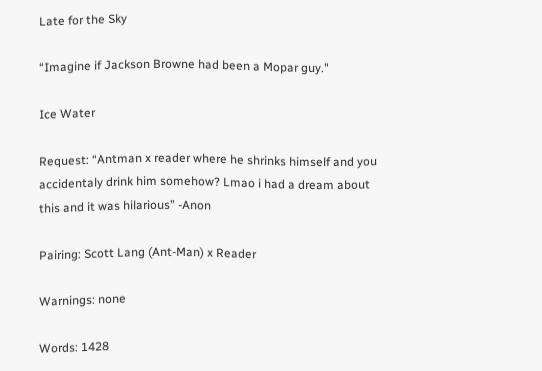Late for the Sky

“Imagine if Jackson Browne had been a Mopar guy."

Ice Water

Request: “Antman x reader where he shrinks himself and you accidentaly drink him somehow? Lmao i had a dream about this and it was hilarious” -Anon

Pairing: Scott Lang (Ant-Man) x Reader

Warnings: none

Words: 1428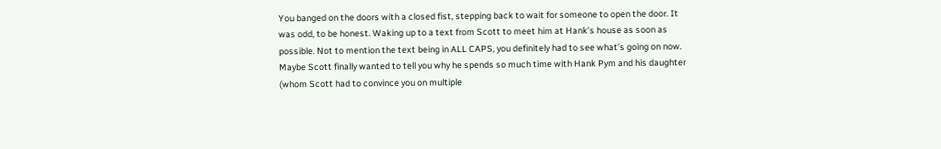You banged on the doors with a closed fist, stepping back to wait for someone to open the door. It was odd, to be honest. Waking up to a text from Scott to meet him at Hank’s house as soon as possible. Not to mention the text being in ALL CAPS, you definitely had to see what’s going on now. Maybe Scott finally wanted to tell you why he spends so much time with Hank Pym and his daughter (whom Scott had to convince you on multiple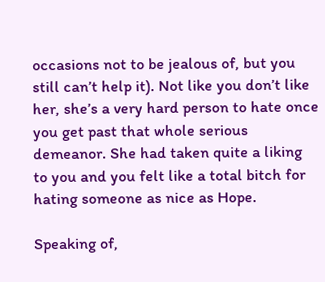occasions not to be jealous of, but you still can’t help it). Not like you don’t like her, she’s a very hard person to hate once you get past that whole serious demeanor. She had taken quite a liking to you and you felt like a total bitch for hating someone as nice as Hope.

Speaking of,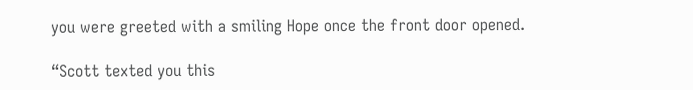you were greeted with a smiling Hope once the front door opened.

“Scott texted you this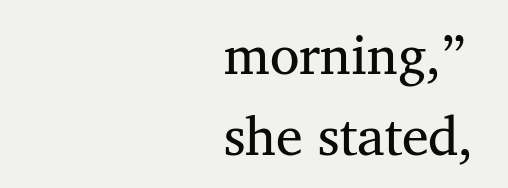morning,” she stated,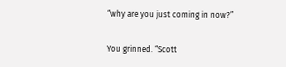“why are you just coming in now?”

You grinned. “Scott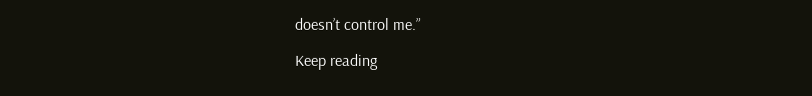doesn’t control me.”

Keep reading